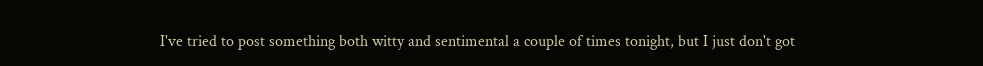I've tried to post something both witty and sentimental a couple of times tonight, but I just don't got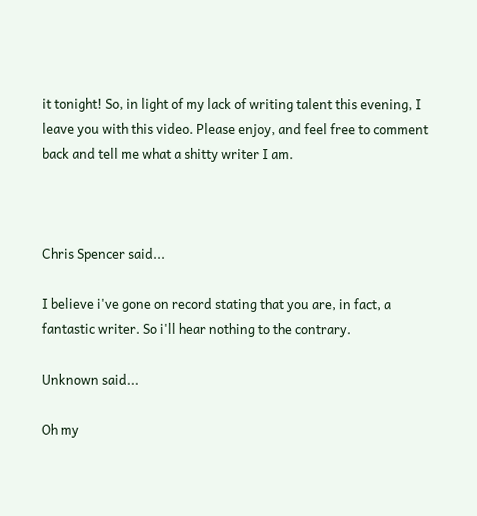it tonight! So, in light of my lack of writing talent this evening, I leave you with this video. Please enjoy, and feel free to comment back and tell me what a shitty writer I am.



Chris Spencer said...

I believe i've gone on record stating that you are, in fact, a fantastic writer. So i'll hear nothing to the contrary.

Unknown said...

Oh my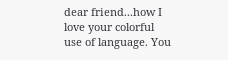dear friend...how I love your colorful use of language. You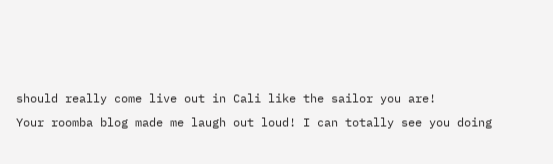should really come live out in Cali like the sailor you are!
Your roomba blog made me laugh out loud! I can totally see you doing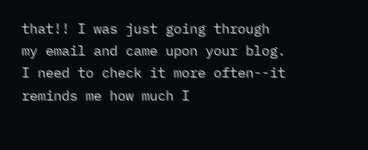that!! I was just going through my email and came upon your blog. I need to check it more often--it reminds me how much I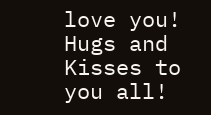love you! Hugs and Kisses to you all!